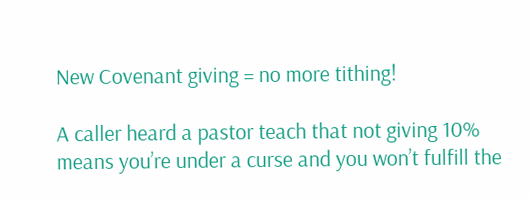New Covenant giving = no more tithing!

A caller heard a pastor teach that not giving 10% means you’re under a curse and you won’t fulfill the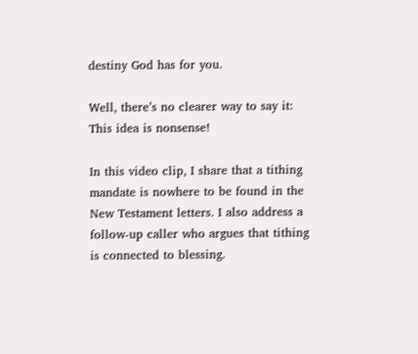destiny God has for you.

Well, there’s no clearer way to say it: This idea is nonsense!

In this video clip, I share that a tithing mandate is nowhere to be found in the New Testament letters. I also address a follow-up caller who argues that tithing is connected to blessing.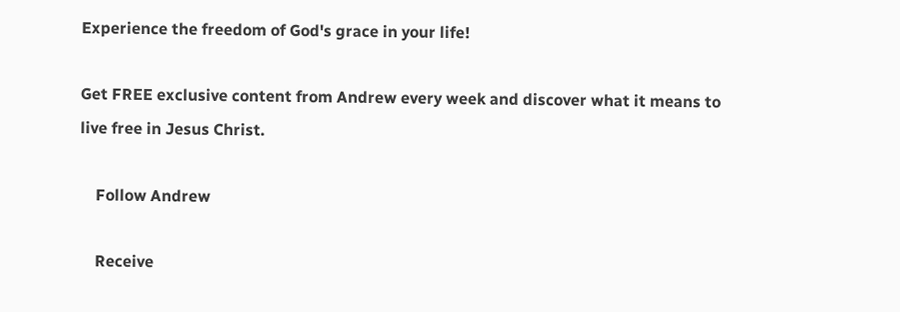Experience the freedom of God's grace in your life!

Get FREE exclusive content from Andrew every week and discover what it means to live free in Jesus Christ.

    Follow Andrew

    Receive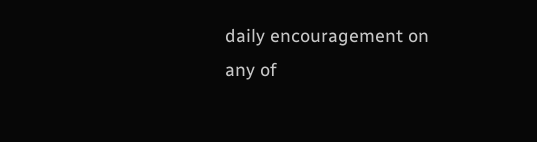daily encouragement on any of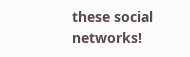these social networks!